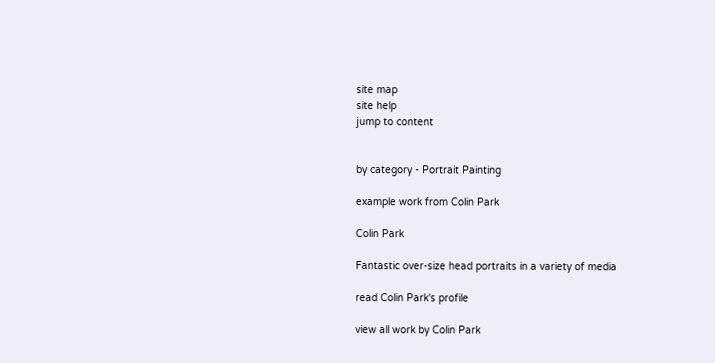site map
site help
jump to content


by category - Portrait Painting

example work from Colin Park

Colin Park

Fantastic over-size head portraits in a variety of media

read Colin Park's profile

view all work by Colin Park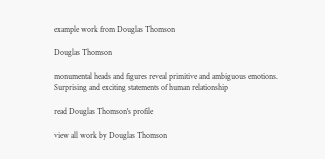example work from Douglas Thomson

Douglas Thomson

monumental heads and figures reveal primitive and ambiguous emotions. Surprising and exciting statements of human relationship

read Douglas Thomson's profile

view all work by Douglas Thomson